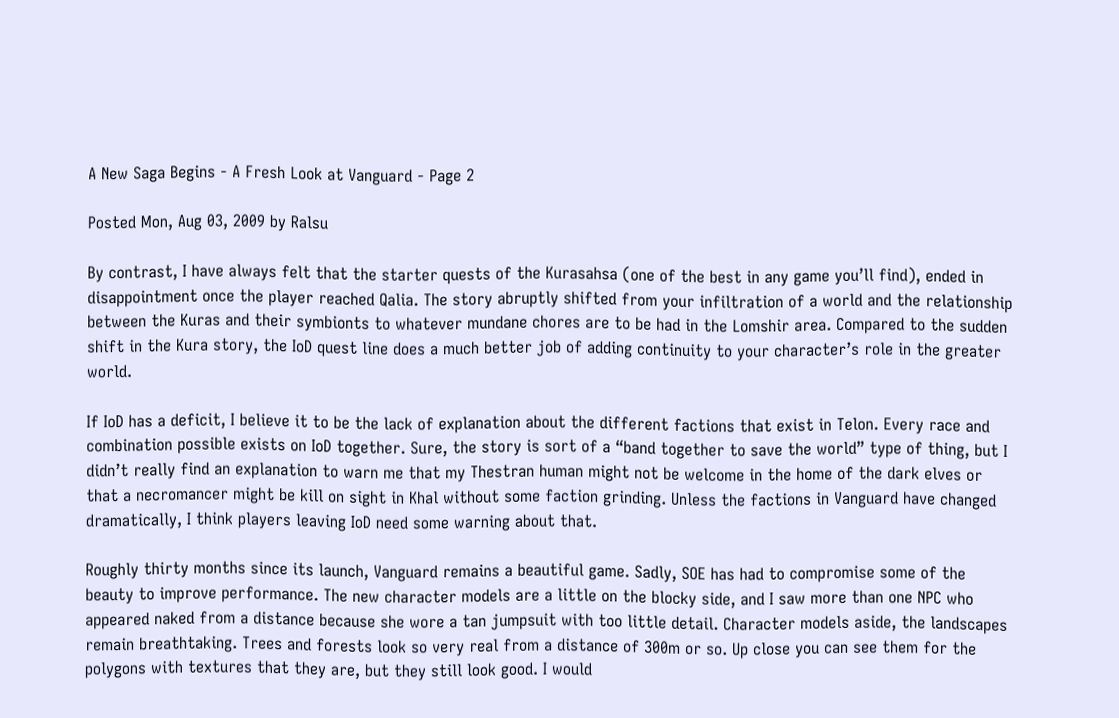A New Saga Begins - A Fresh Look at Vanguard - Page 2

Posted Mon, Aug 03, 2009 by Ralsu

By contrast, I have always felt that the starter quests of the Kurasahsa (one of the best in any game you’ll find), ended in disappointment once the player reached Qalia. The story abruptly shifted from your infiltration of a world and the relationship between the Kuras and their symbionts to whatever mundane chores are to be had in the Lomshir area. Compared to the sudden shift in the Kura story, the IoD quest line does a much better job of adding continuity to your character’s role in the greater world.

If IoD has a deficit, I believe it to be the lack of explanation about the different factions that exist in Telon. Every race and combination possible exists on IoD together. Sure, the story is sort of a “band together to save the world” type of thing, but I didn’t really find an explanation to warn me that my Thestran human might not be welcome in the home of the dark elves or that a necromancer might be kill on sight in Khal without some faction grinding. Unless the factions in Vanguard have changed dramatically, I think players leaving IoD need some warning about that.

Roughly thirty months since its launch, Vanguard remains a beautiful game. Sadly, SOE has had to compromise some of the beauty to improve performance. The new character models are a little on the blocky side, and I saw more than one NPC who appeared naked from a distance because she wore a tan jumpsuit with too little detail. Character models aside, the landscapes remain breathtaking. Trees and forests look so very real from a distance of 300m or so. Up close you can see them for the polygons with textures that they are, but they still look good. I would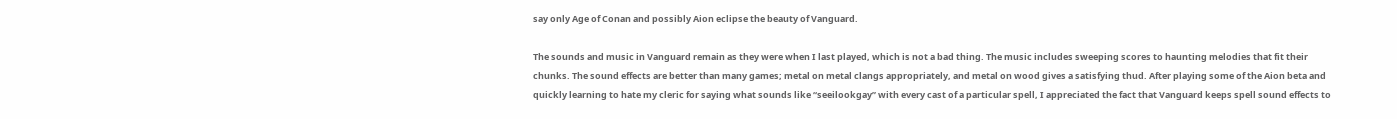say only Age of Conan and possibly Aion eclipse the beauty of Vanguard.

The sounds and music in Vanguard remain as they were when I last played, which is not a bad thing. The music includes sweeping scores to haunting melodies that fit their chunks. The sound effects are better than many games; metal on metal clangs appropriately, and metal on wood gives a satisfying thud. After playing some of the Aion beta and quickly learning to hate my cleric for saying what sounds like “seeilookgay” with every cast of a particular spell, I appreciated the fact that Vanguard keeps spell sound effects to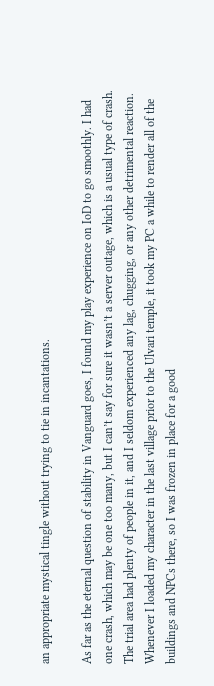an appropriate mystical tingle without trying to tie in incantations.

As far as the eternal question of stability in Vanguard goes, I found my play experience on IoD to go smoothly. I had one crash, which may be one too many, but I can’t say for sure it wasn’t a server outage, which is a usual type of crash. The trial area had plenty of people in it, and I seldom experienced any lag, chugging, or any other detrimental reaction. Whenever I loaded my character in the last village prior to the Ulvari temple, it took my PC a while to render all of the buildings and NPCs there, so I was frozen in place for a good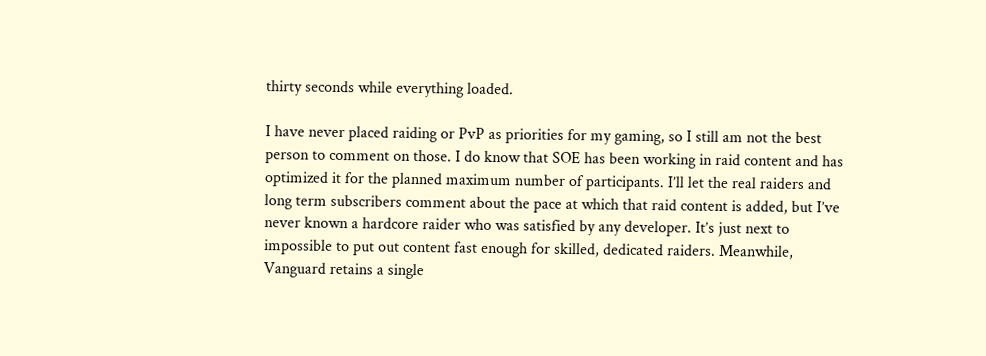thirty seconds while everything loaded.

I have never placed raiding or PvP as priorities for my gaming, so I still am not the best person to comment on those. I do know that SOE has been working in raid content and has optimized it for the planned maximum number of participants. I’ll let the real raiders and long term subscribers comment about the pace at which that raid content is added, but I’ve never known a hardcore raider who was satisfied by any developer. It’s just next to impossible to put out content fast enough for skilled, dedicated raiders. Meanwhile, Vanguard retains a single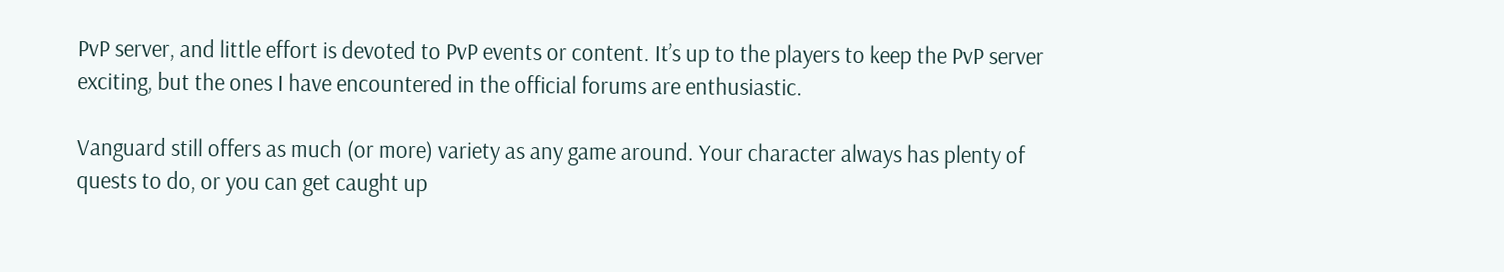PvP server, and little effort is devoted to PvP events or content. It’s up to the players to keep the PvP server exciting, but the ones I have encountered in the official forums are enthusiastic.

Vanguard still offers as much (or more) variety as any game around. Your character always has plenty of quests to do, or you can get caught up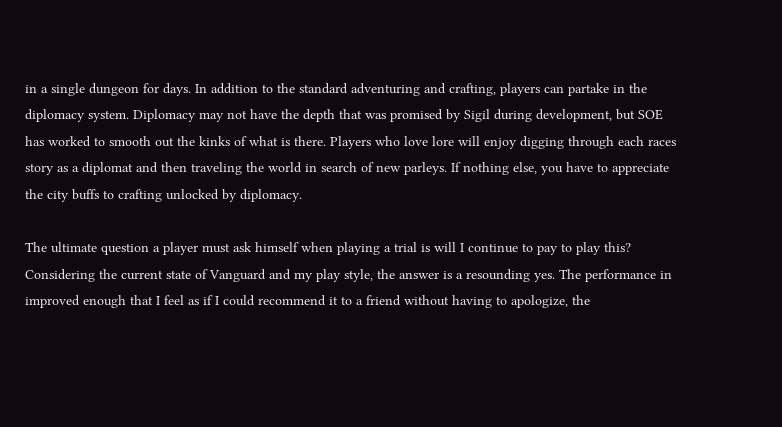in a single dungeon for days. In addition to the standard adventuring and crafting, players can partake in the diplomacy system. Diplomacy may not have the depth that was promised by Sigil during development, but SOE has worked to smooth out the kinks of what is there. Players who love lore will enjoy digging through each races story as a diplomat and then traveling the world in search of new parleys. If nothing else, you have to appreciate the city buffs to crafting unlocked by diplomacy.

The ultimate question a player must ask himself when playing a trial is will I continue to pay to play this? Considering the current state of Vanguard and my play style, the answer is a resounding yes. The performance in improved enough that I feel as if I could recommend it to a friend without having to apologize, the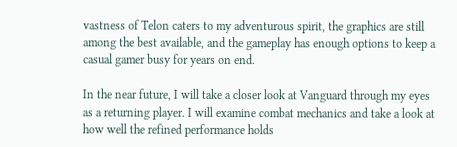vastness of Telon caters to my adventurous spirit, the graphics are still among the best available, and the gameplay has enough options to keep a casual gamer busy for years on end.

In the near future, I will take a closer look at Vanguard through my eyes as a returning player. I will examine combat mechanics and take a look at how well the refined performance holds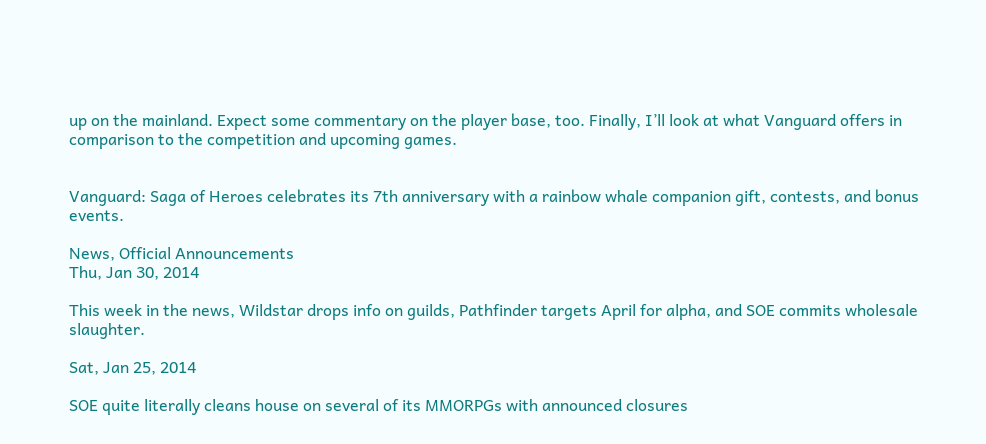up on the mainland. Expect some commentary on the player base, too. Finally, I’ll look at what Vanguard offers in comparison to the competition and upcoming games.


Vanguard: Saga of Heroes celebrates its 7th anniversary with a rainbow whale companion gift, contests, and bonus events.

News, Official Announcements
Thu, Jan 30, 2014

This week in the news, Wildstar drops info on guilds, Pathfinder targets April for alpha, and SOE commits wholesale slaughter.

Sat, Jan 25, 2014

SOE quite literally cleans house on several of its MMORPGs with announced closures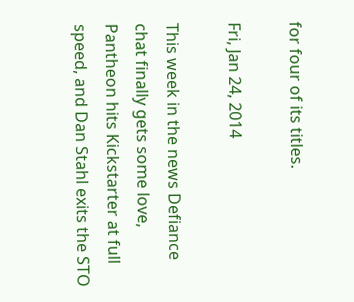for four of its titles.

Fri, Jan 24, 2014

This week in the news Defiance chat finally gets some love, Pantheon hits Kickstarter at full speed, and Dan Stahl exits the STO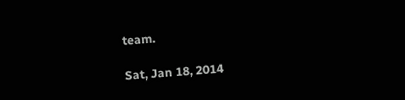team.

Sat, Jan 18, 2014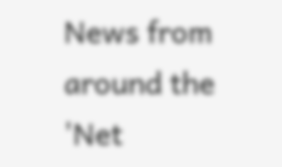News from around the 'Net